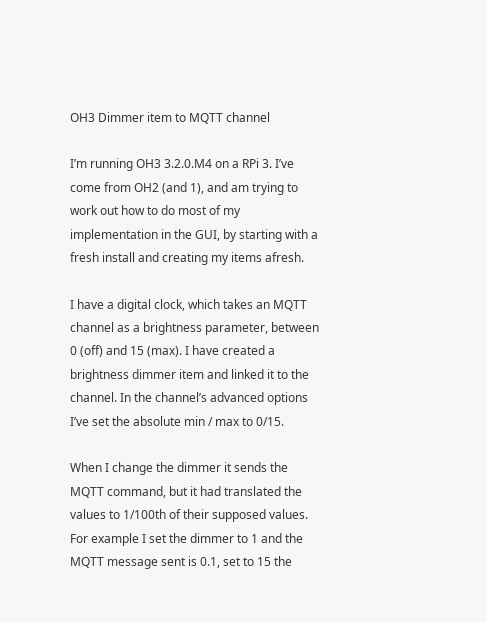OH3 Dimmer item to MQTT channel

I’m running OH3 3.2.0.M4 on a RPi 3. I’ve come from OH2 (and 1), and am trying to work out how to do most of my implementation in the GUI, by starting with a fresh install and creating my items afresh.

I have a digital clock, which takes an MQTT channel as a brightness parameter, between 0 (off) and 15 (max). I have created a brightness dimmer item and linked it to the channel. In the channel’s advanced options I’ve set the absolute min / max to 0/15.

When I change the dimmer it sends the MQTT command, but it had translated the values to 1/100th of their supposed values. For example I set the dimmer to 1 and the MQTT message sent is 0.1, set to 15 the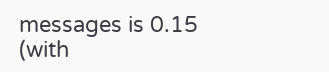messages is 0.15 (with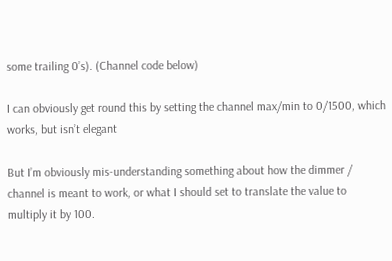some trailing 0’s). (Channel code below)

I can obviously get round this by setting the channel max/min to 0/1500, which works, but isn’t elegant

But I’m obviously mis-understanding something about how the dimmer / channel is meant to work, or what I should set to translate the value to multiply it by 100.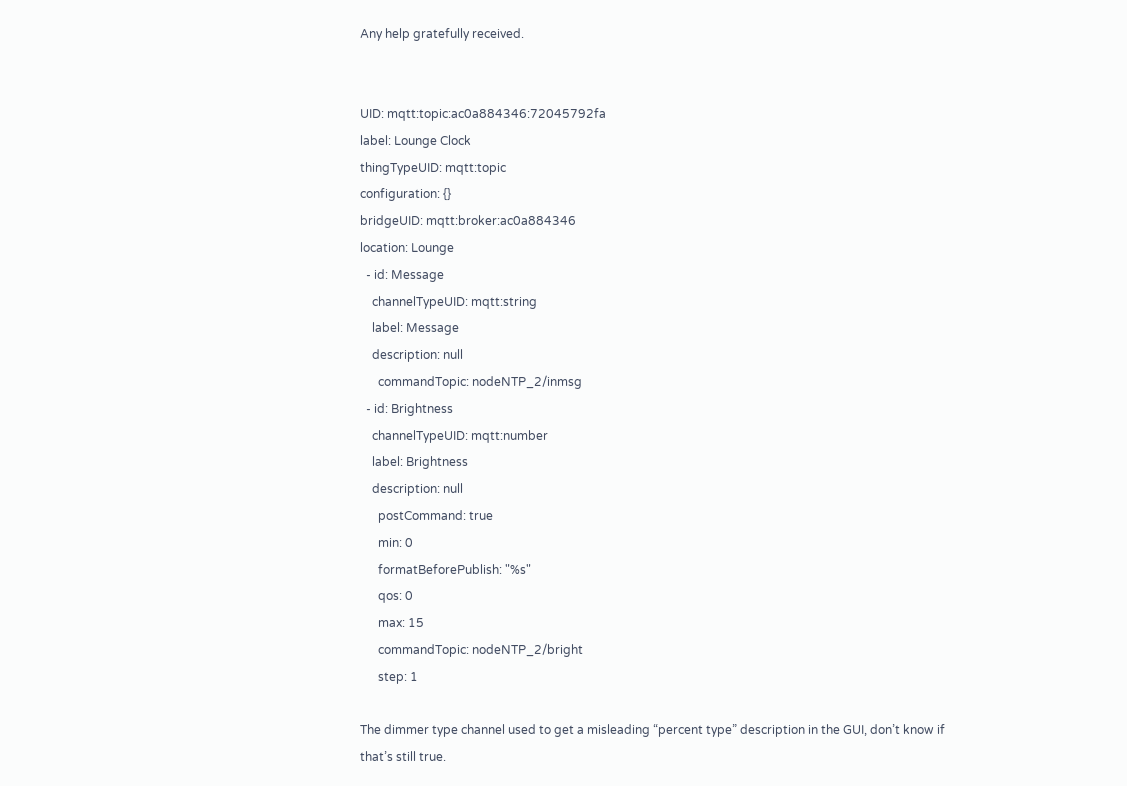Any help gratefully received.


UID: mqtt:topic:ac0a884346:72045792fa
label: Lounge Clock
thingTypeUID: mqtt:topic
configuration: {}
bridgeUID: mqtt:broker:ac0a884346
location: Lounge
  - id: Message
    channelTypeUID: mqtt:string
    label: Message
    description: null
      commandTopic: nodeNTP_2/inmsg
  - id: Brightness
    channelTypeUID: mqtt:number
    label: Brightness
    description: null
      postCommand: true
      min: 0
      formatBeforePublish: "%s"
      qos: 0
      max: 15
      commandTopic: nodeNTP_2/bright
      step: 1

The dimmer type channel used to get a misleading “percent type” description in the GUI, don’t know if that’s still true.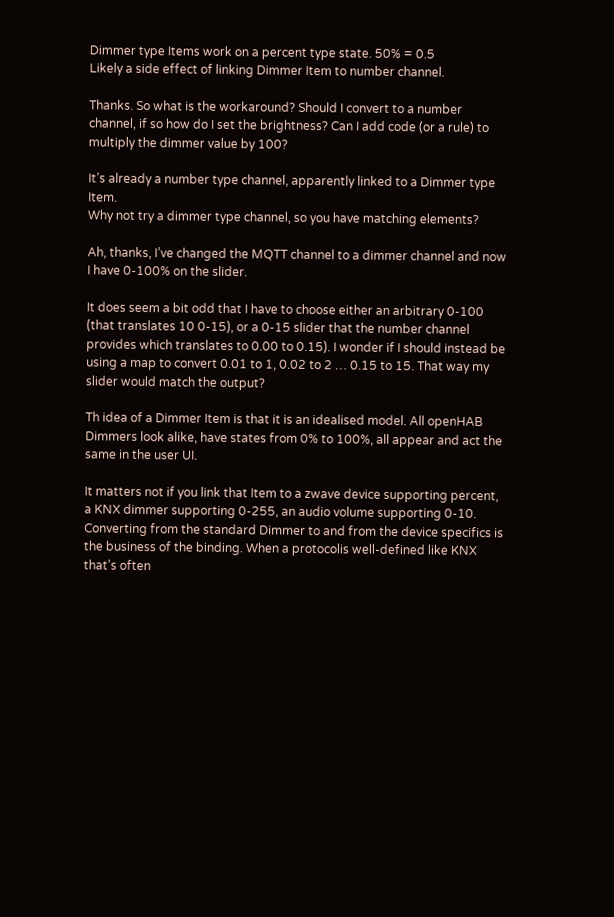Dimmer type Items work on a percent type state. 50% = 0.5
Likely a side effect of linking Dimmer Item to number channel.

Thanks. So what is the workaround? Should I convert to a number channel, if so how do I set the brightness? Can I add code (or a rule) to multiply the dimmer value by 100?

It’s already a number type channel, apparently linked to a Dimmer type Item.
Why not try a dimmer type channel, so you have matching elements?

Ah, thanks, I’ve changed the MQTT channel to a dimmer channel and now I have 0-100% on the slider.

It does seem a bit odd that I have to choose either an arbitrary 0-100 (that translates 10 0-15), or a 0-15 slider that the number channel provides which translates to 0.00 to 0.15). I wonder if I should instead be using a map to convert 0.01 to 1, 0.02 to 2 … 0.15 to 15. That way my slider would match the output?

Th idea of a Dimmer Item is that it is an idealised model. All openHAB Dimmers look alike, have states from 0% to 100%, all appear and act the same in the user UI.

It matters not if you link that Item to a zwave device supporting percent, a KNX dimmer supporting 0-255, an audio volume supporting 0-10. Converting from the standard Dimmer to and from the device specifics is the business of the binding. When a protocolis well-defined like KNX that’s often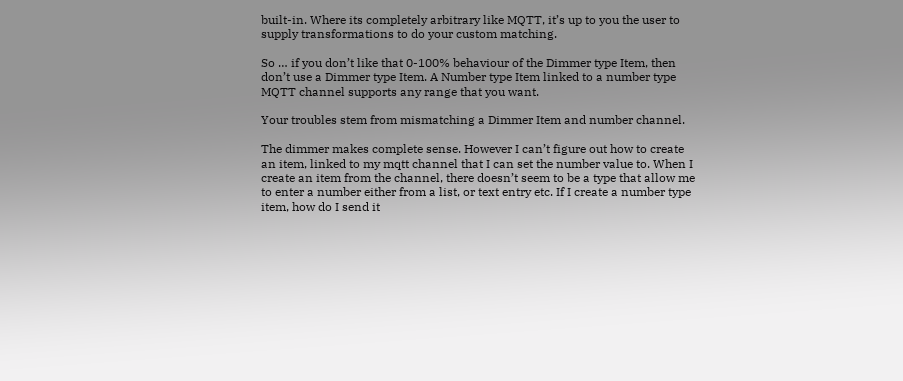built-in. Where its completely arbitrary like MQTT, it’s up to you the user to supply transformations to do your custom matching.

So … if you don’t like that 0-100% behaviour of the Dimmer type Item, then don’t use a Dimmer type Item. A Number type Item linked to a number type MQTT channel supports any range that you want.

Your troubles stem from mismatching a Dimmer Item and number channel.

The dimmer makes complete sense. However I can’t figure out how to create an item, linked to my mqtt channel that I can set the number value to. When I create an item from the channel, there doesn’t seem to be a type that allow me to enter a number either from a list, or text entry etc. If I create a number type item, how do I send it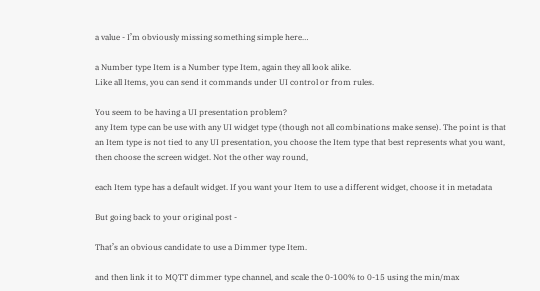a value - I’m obviously missing something simple here…

a Number type Item is a Number type Item, again they all look alike.
Like all Items, you can send it commands under UI control or from rules.

You seem to be having a UI presentation problem?
any Item type can be use with any UI widget type (though not all combinations make sense). The point is that an Item type is not tied to any UI presentation, you choose the Item type that best represents what you want, then choose the screen widget. Not the other way round,

each Item type has a default widget. If you want your Item to use a different widget, choose it in metadata

But going back to your original post -

That’s an obvious candidate to use a Dimmer type Item.

and then link it to MQTT dimmer type channel, and scale the 0-100% to 0-15 using the min/max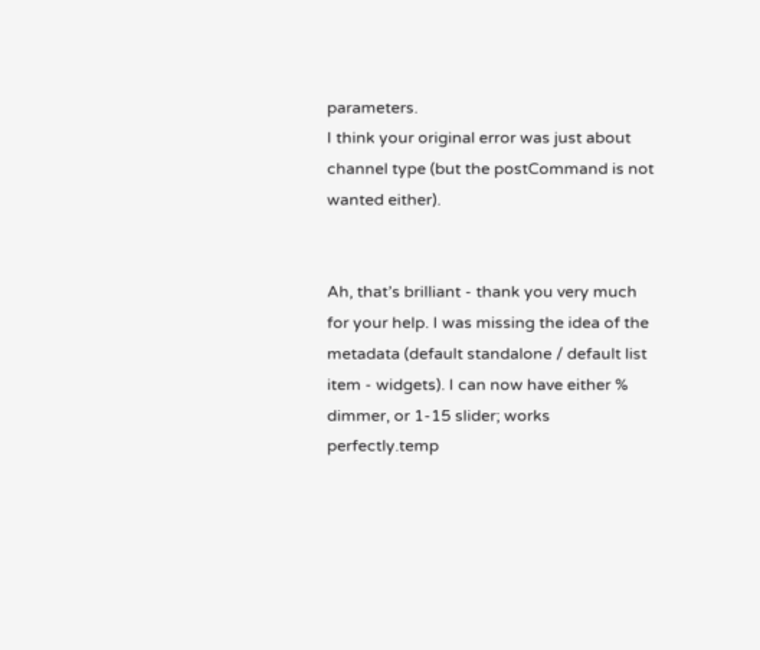parameters.
I think your original error was just about channel type (but the postCommand is not wanted either).


Ah, that’s brilliant - thank you very much for your help. I was missing the idea of the metadata (default standalone / default list item - widgets). I can now have either % dimmer, or 1-15 slider; works perfectly.temp